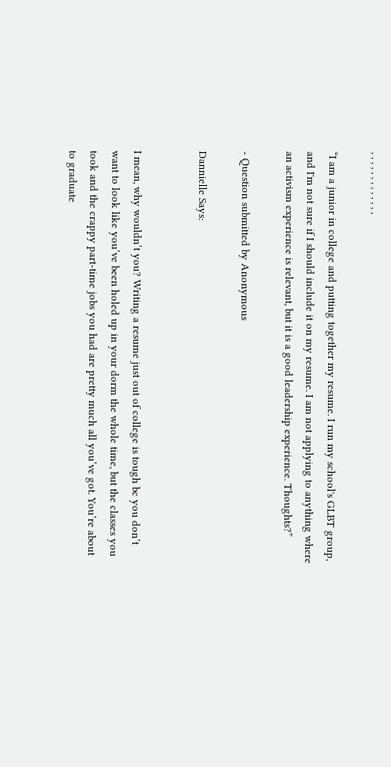, , , , , , , , , , , , ,

“I am a junior in college and putting together my resume. I run my school's GLBT group, and I'm not sure if I should include it on my resume. I am not applying to anything where an activism experience is relevant, but it is a good leadership experience. Thoughts?”

- Question submitted by Anonymous

Dannielle Says:


I mean, why wouldn’t you? Writing a resume just out of college is tough bc you don’t want to look like you’ve been holed up in your dorm the whole time, but the classes you took and the crappy part-time jobs you had are pretty much all you’ve got. You’re about to graduate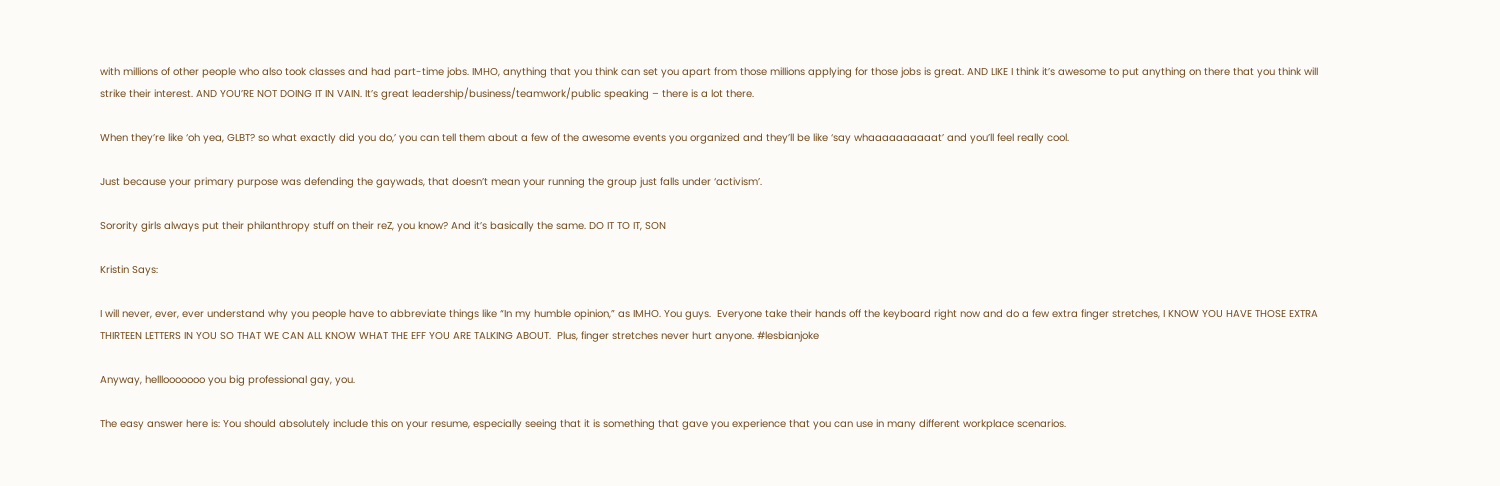with millions of other people who also took classes and had part-time jobs. IMHO, anything that you think can set you apart from those millions applying for those jobs is great. AND LIKE I think it’s awesome to put anything on there that you think will strike their interest. AND YOU’RE NOT DOING IT IN VAIN. It’s great leadership/business/teamwork/public speaking – there is a lot there.

When they’re like ‘oh yea, GLBT? so what exactly did you do,’ you can tell them about a few of the awesome events you organized and they’ll be like ‘say whaaaaaaaaaat’ and you’ll feel really cool.

Just because your primary purpose was defending the gaywads, that doesn’t mean your running the group just falls under ‘activism’.

Sorority girls always put their philanthropy stuff on their reZ, you know? And it’s basically the same. DO IT TO IT, SON

Kristin Says:

I will never, ever, ever understand why you people have to abbreviate things like “In my humble opinion,” as IMHO. You guys.  Everyone take their hands off the keyboard right now and do a few extra finger stretches, I KNOW YOU HAVE THOSE EXTRA THIRTEEN LETTERS IN YOU SO THAT WE CAN ALL KNOW WHAT THE EFF YOU ARE TALKING ABOUT.  Plus, finger stretches never hurt anyone. #lesbianjoke

Anyway, helllooooooo you big professional gay, you.

The easy answer here is: You should absolutely include this on your resume, especially seeing that it is something that gave you experience that you can use in many different workplace scenarios.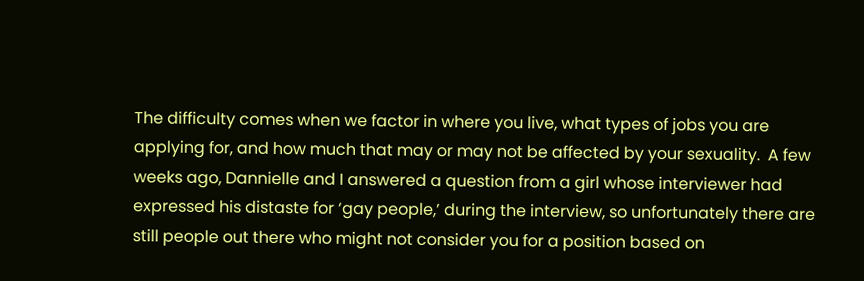The difficulty comes when we factor in where you live, what types of jobs you are applying for, and how much that may or may not be affected by your sexuality.  A few weeks ago, Dannielle and I answered a question from a girl whose interviewer had expressed his distaste for ‘gay people,’ during the interview, so unfortunately there are still people out there who might not consider you for a position based on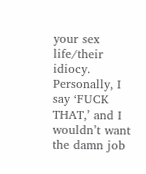your sex life/their idiocy.  Personally, I say ‘FUCK THAT,’ and I wouldn’t want the damn job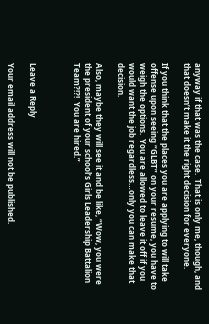anyway if that was the case.  That is only me, though, and that doesn’t make it the right decision for everyone.

If you think that the places you are applying to will take offense upon seeing “GLBT” on your resume, you have to weigh the options.  You are allowed to leave it off if you would want the job regardless…only you can make that decision.

Also, maybe they will see it and be like, “Wow, you were the president of your school’s Girls Leadership Battalion Team?!?!  You are hired.”



Leave a Reply

Your email address will not be published.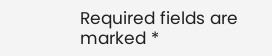Required fields are marked *